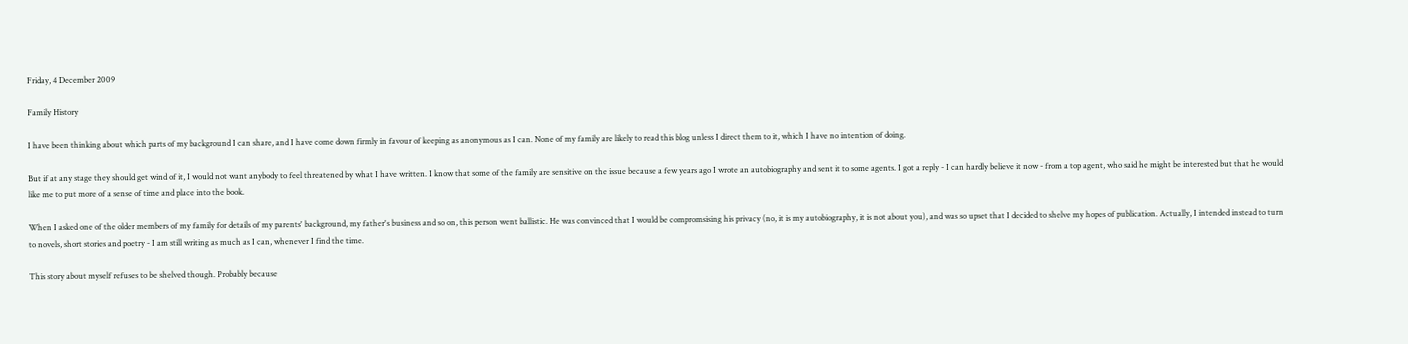Friday, 4 December 2009

Family History

I have been thinking about which parts of my background I can share, and I have come down firmly in favour of keeping as anonymous as I can. None of my family are likely to read this blog unless I direct them to it, which I have no intention of doing.

But if at any stage they should get wind of it, I would not want anybody to feel threatened by what I have written. I know that some of the family are sensitive on the issue because a few years ago I wrote an autobiography and sent it to some agents. I got a reply - I can hardly believe it now - from a top agent, who said he might be interested but that he would like me to put more of a sense of time and place into the book.

When I asked one of the older members of my family for details of my parents' background, my father's business and so on, this person went ballistic. He was convinced that I would be compromsising his privacy (no, it is my autobiography, it is not about you), and was so upset that I decided to shelve my hopes of publication. Actually, I intended instead to turn to novels, short stories and poetry - I am still writing as much as I can, whenever I find the time.

This story about myself refuses to be shelved though. Probably because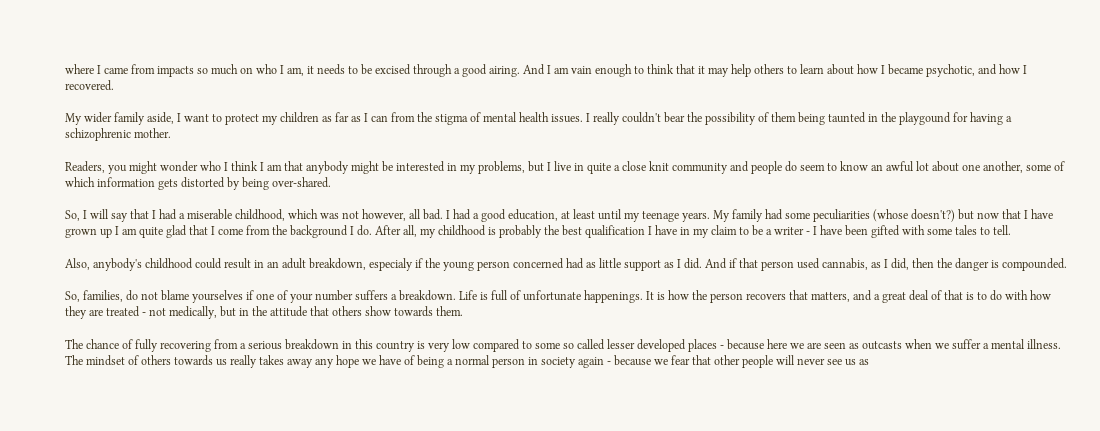where I came from impacts so much on who I am, it needs to be excised through a good airing. And I am vain enough to think that it may help others to learn about how I became psychotic, and how I recovered.

My wider family aside, I want to protect my children as far as I can from the stigma of mental health issues. I really couldn't bear the possibility of them being taunted in the playgound for having a schizophrenic mother.

Readers, you might wonder who I think I am that anybody might be interested in my problems, but I live in quite a close knit community and people do seem to know an awful lot about one another, some of which information gets distorted by being over-shared.

So, I will say that I had a miserable childhood, which was not however, all bad. I had a good education, at least until my teenage years. My family had some peculiarities (whose doesn't?) but now that I have grown up I am quite glad that I come from the background I do. After all, my childhood is probably the best qualification I have in my claim to be a writer - I have been gifted with some tales to tell.

Also, anybody's childhood could result in an adult breakdown, especialy if the young person concerned had as little support as I did. And if that person used cannabis, as I did, then the danger is compounded.

So, families, do not blame yourselves if one of your number suffers a breakdown. Life is full of unfortunate happenings. It is how the person recovers that matters, and a great deal of that is to do with how they are treated - not medically, but in the attitude that others show towards them.

The chance of fully recovering from a serious breakdown in this country is very low compared to some so called lesser developed places - because here we are seen as outcasts when we suffer a mental illness. The mindset of others towards us really takes away any hope we have of being a normal person in society again - because we fear that other people will never see us as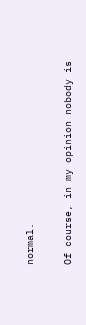normal.

Of course, in my opinion nobody is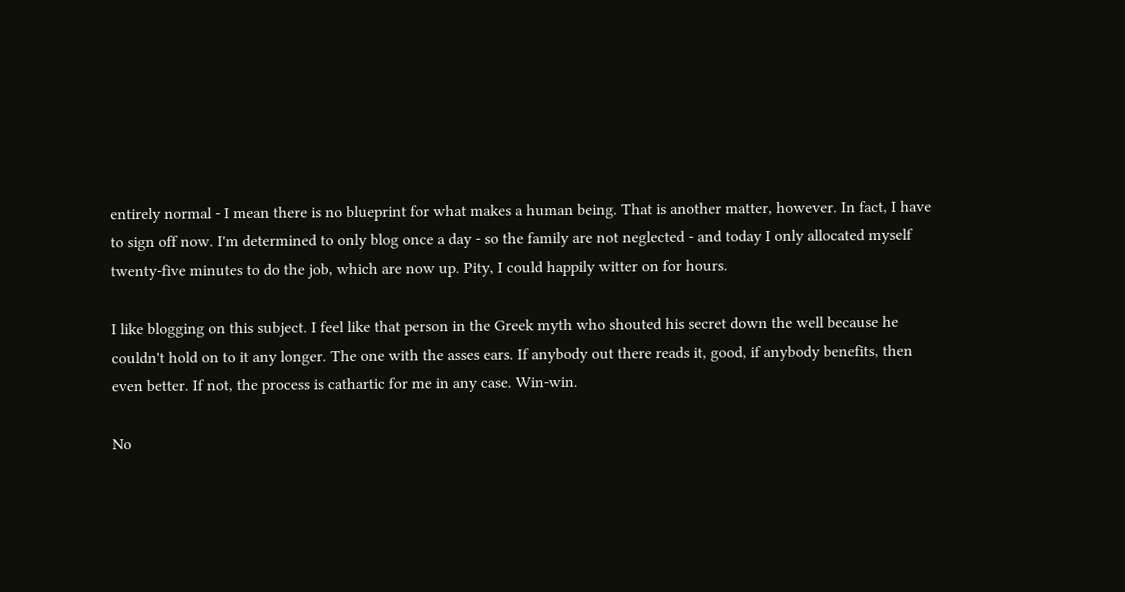entirely normal - I mean there is no blueprint for what makes a human being. That is another matter, however. In fact, I have to sign off now. I'm determined to only blog once a day - so the family are not neglected - and today I only allocated myself twenty-five minutes to do the job, which are now up. Pity, I could happily witter on for hours.

I like blogging on this subject. I feel like that person in the Greek myth who shouted his secret down the well because he couldn't hold on to it any longer. The one with the asses ears. If anybody out there reads it, good, if anybody benefits, then even better. If not, the process is cathartic for me in any case. Win-win.

No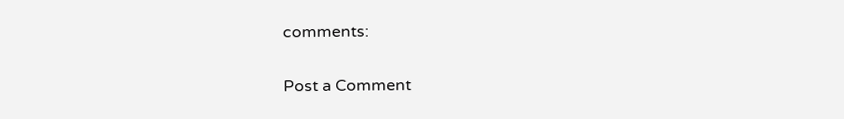comments:

Post a Comment